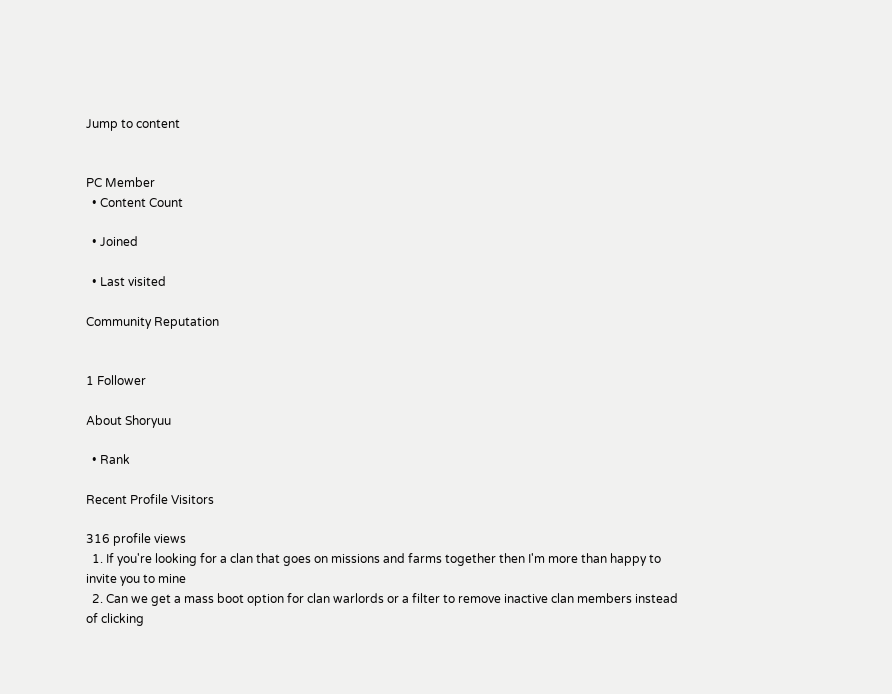Jump to content


PC Member
  • Content Count

  • Joined

  • Last visited

Community Reputation


1 Follower

About Shoryuu

  • Rank

Recent Profile Visitors

316 profile views
  1. If you're looking for a clan that goes on missions and farms together then I'm more than happy to invite you to mine
  2. Can we get a mass boot option for clan warlords or a filter to remove inactive clan members instead of clicking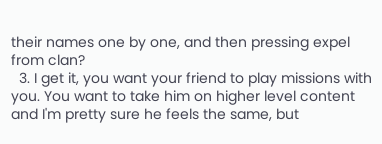their names one by one, and then pressing expel from clan?
  3. I get it, you want your friend to play missions with you. You want to take him on higher level content and I'm pretty sure he feels the same, but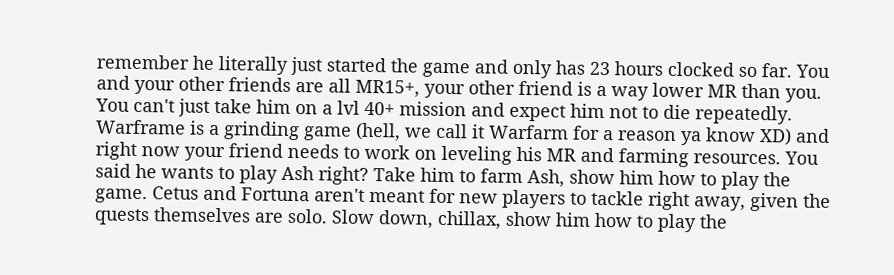remember he literally just started the game and only has 23 hours clocked so far. You and your other friends are all MR15+, your other friend is a way lower MR than you. You can't just take him on a lvl 40+ mission and expect him not to die repeatedly. Warframe is a grinding game (hell, we call it Warfarm for a reason ya know XD) and right now your friend needs to work on leveling his MR and farming resources. You said he wants to play Ash right? Take him to farm Ash, show him how to play the game. Cetus and Fortuna aren't meant for new players to tackle right away, given the quests themselves are solo. Slow down, chillax, show him how to play the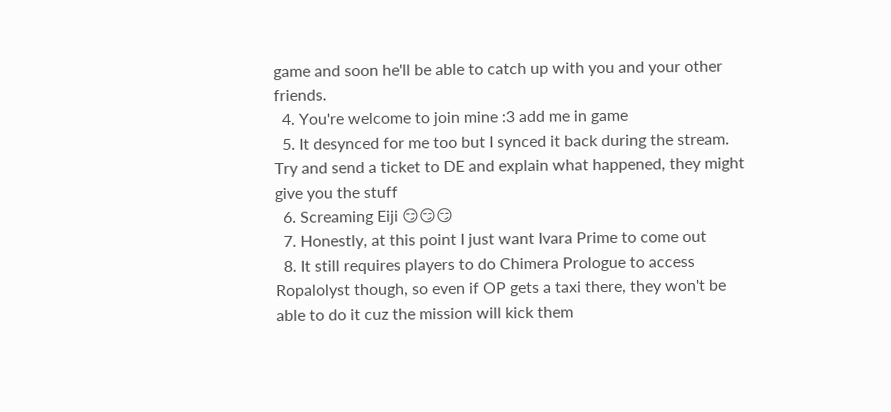game and soon he'll be able to catch up with you and your other friends.
  4. You're welcome to join mine :3 add me in game
  5. It desynced for me too but I synced it back during the stream. Try and send a ticket to DE and explain what happened, they might give you the stuff
  6. Screaming Eiji 😏😏😏
  7. Honestly, at this point I just want Ivara Prime to come out
  8. It still requires players to do Chimera Prologue to access Ropalolyst though, so even if OP gets a taxi there, they won't be able to do it cuz the mission will kick them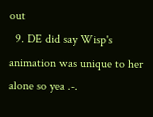out
  9. DE did say Wisp's animation was unique to her alone so yea .-.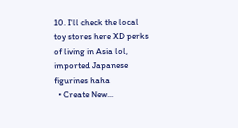10. I'll check the local toy stores here XD perks of living in Asia lol, imported Japanese figurines haha
  • Create New...